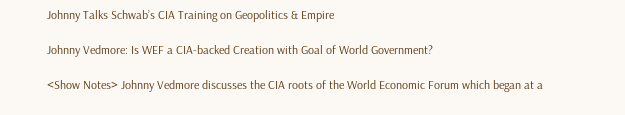Johnny Talks Schwab’s CIA Training on Geopolitics & Empire

Johnny Vedmore: Is WEF a CIA-backed Creation with Goal of World Government?

<Show Notes> Johnny Vedmore discusses the CIA roots of the World Economic Forum which began at a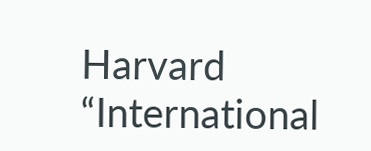Harvard “International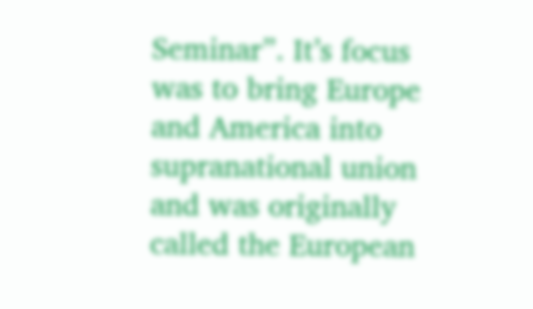Seminar”. It’s focus was to bring Europe and America into supranational union and was originally called the European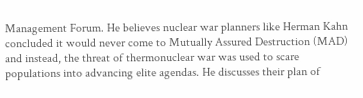Management Forum. He believes nuclear war planners like Herman Kahn concluded it would never come to Mutually Assured Destruction (MAD) and instead, the threat of thermonuclear war was used to scare populations into advancing elite agendas. He discusses their plan of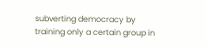subverting democracy by training only a certain group in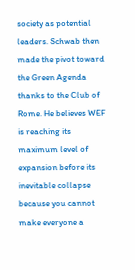society as potential leaders. Schwab then made the pivot toward the Green Agenda thanks to the Club of Rome. He believes WEF is reaching its maximum level of expansion before its inevitable collapse because you cannot make everyone a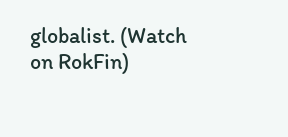globalist. (Watch on RokFin)